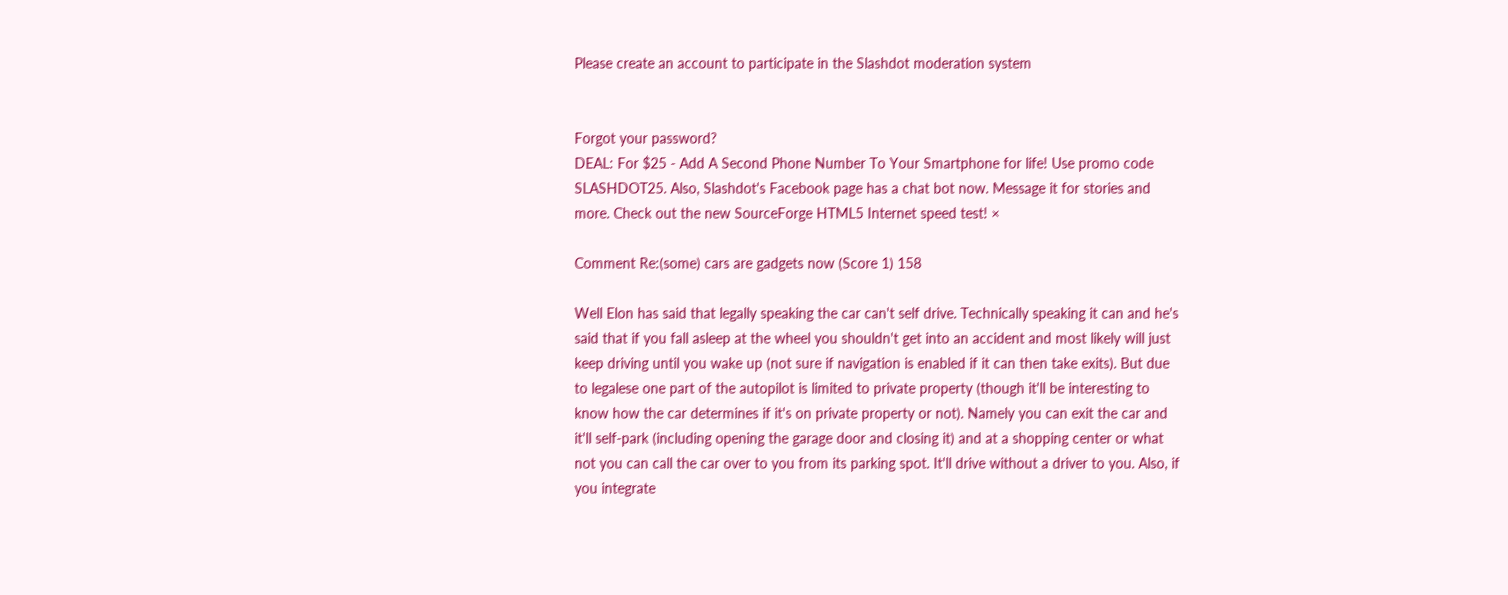Please create an account to participate in the Slashdot moderation system


Forgot your password?
DEAL: For $25 - Add A Second Phone Number To Your Smartphone for life! Use promo code SLASHDOT25. Also, Slashdot's Facebook page has a chat bot now. Message it for stories and more. Check out the new SourceForge HTML5 Internet speed test! ×

Comment Re:(some) cars are gadgets now (Score 1) 158

Well Elon has said that legally speaking the car can't self drive. Technically speaking it can and he's said that if you fall asleep at the wheel you shouldn't get into an accident and most likely will just keep driving until you wake up (not sure if navigation is enabled if it can then take exits). But due to legalese one part of the autopilot is limited to private property (though it'll be interesting to know how the car determines if it's on private property or not). Namely you can exit the car and it'll self-park (including opening the garage door and closing it) and at a shopping center or what not you can call the car over to you from its parking spot. It'll drive without a driver to you. Also, if you integrate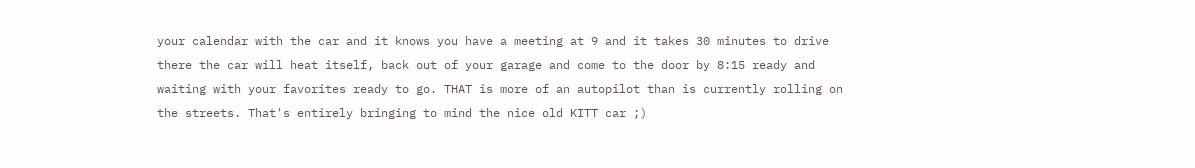your calendar with the car and it knows you have a meeting at 9 and it takes 30 minutes to drive there the car will heat itself, back out of your garage and come to the door by 8:15 ready and waiting with your favorites ready to go. THAT is more of an autopilot than is currently rolling on the streets. That's entirely bringing to mind the nice old KITT car ;)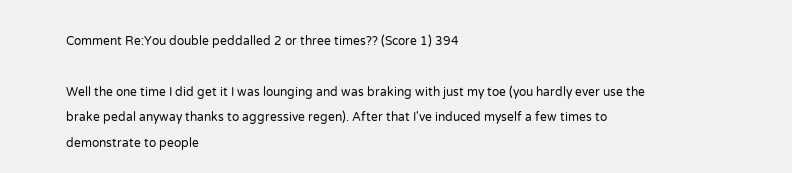Comment Re:You double peddalled 2 or three times?? (Score 1) 394

Well the one time I did get it I was lounging and was braking with just my toe (you hardly ever use the brake pedal anyway thanks to aggressive regen). After that I've induced myself a few times to demonstrate to people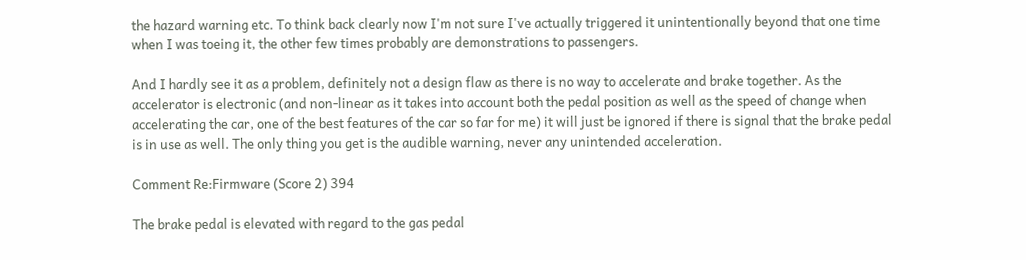the hazard warning etc. To think back clearly now I'm not sure I've actually triggered it unintentionally beyond that one time when I was toeing it, the other few times probably are demonstrations to passengers.

And I hardly see it as a problem, definitely not a design flaw as there is no way to accelerate and brake together. As the accelerator is electronic (and non-linear as it takes into account both the pedal position as well as the speed of change when accelerating the car, one of the best features of the car so far for me) it will just be ignored if there is signal that the brake pedal is in use as well. The only thing you get is the audible warning, never any unintended acceleration.

Comment Re:Firmware (Score 2) 394

The brake pedal is elevated with regard to the gas pedal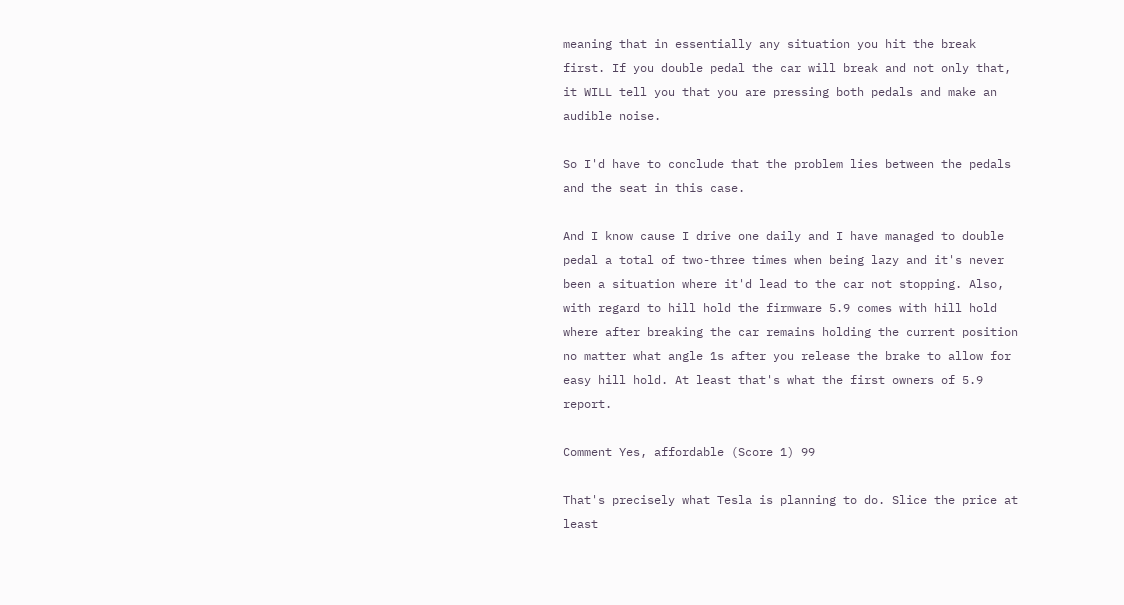meaning that in essentially any situation you hit the break first. If you double pedal the car will break and not only that, it WILL tell you that you are pressing both pedals and make an audible noise.

So I'd have to conclude that the problem lies between the pedals and the seat in this case.

And I know cause I drive one daily and I have managed to double pedal a total of two-three times when being lazy and it's never been a situation where it'd lead to the car not stopping. Also, with regard to hill hold the firmware 5.9 comes with hill hold where after breaking the car remains holding the current position no matter what angle 1s after you release the brake to allow for easy hill hold. At least that's what the first owners of 5.9 report.

Comment Yes, affordable (Score 1) 99

That's precisely what Tesla is planning to do. Slice the price at least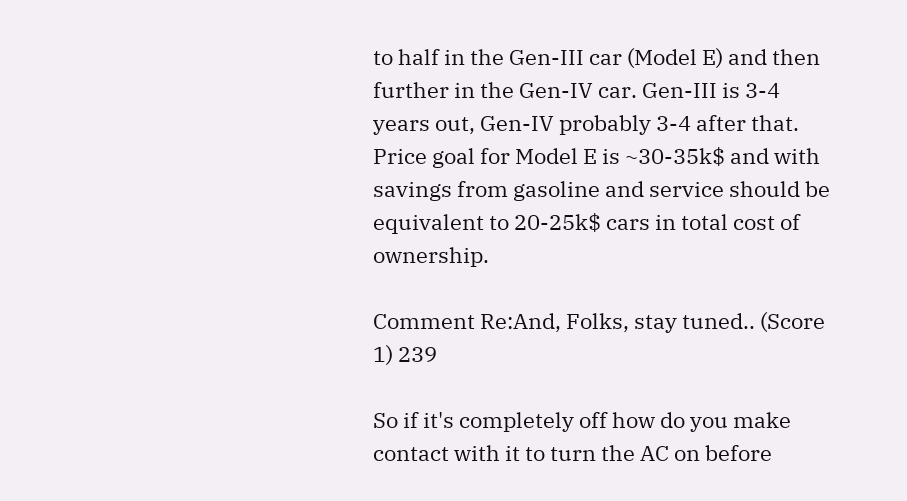to half in the Gen-III car (Model E) and then further in the Gen-IV car. Gen-III is 3-4 years out, Gen-IV probably 3-4 after that. Price goal for Model E is ~30-35k$ and with savings from gasoline and service should be equivalent to 20-25k$ cars in total cost of ownership.

Comment Re:And, Folks, stay tuned.. (Score 1) 239

So if it's completely off how do you make contact with it to turn the AC on before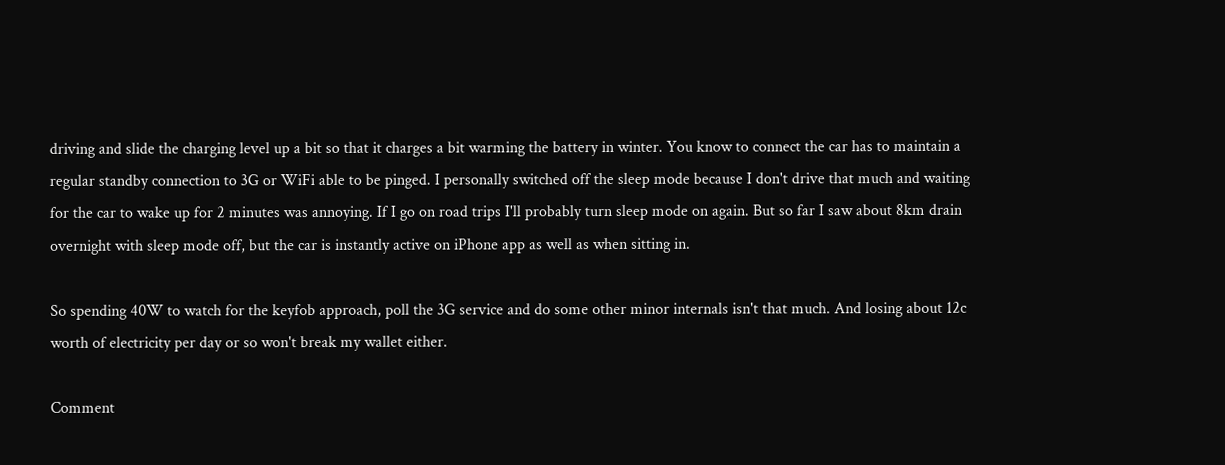driving and slide the charging level up a bit so that it charges a bit warming the battery in winter. You know to connect the car has to maintain a regular standby connection to 3G or WiFi able to be pinged. I personally switched off the sleep mode because I don't drive that much and waiting for the car to wake up for 2 minutes was annoying. If I go on road trips I'll probably turn sleep mode on again. But so far I saw about 8km drain overnight with sleep mode off, but the car is instantly active on iPhone app as well as when sitting in.

So spending 40W to watch for the keyfob approach, poll the 3G service and do some other minor internals isn't that much. And losing about 12c worth of electricity per day or so won't break my wallet either.

Comment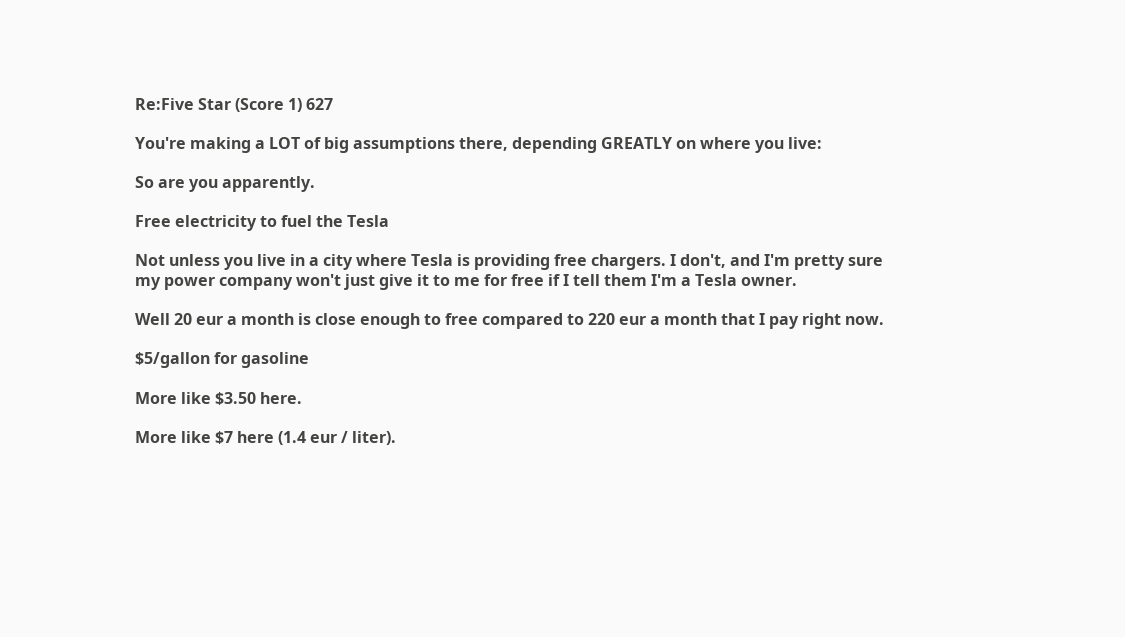Re:Five Star (Score 1) 627

You're making a LOT of big assumptions there, depending GREATLY on where you live:

So are you apparently.

Free electricity to fuel the Tesla

Not unless you live in a city where Tesla is providing free chargers. I don't, and I'm pretty sure my power company won't just give it to me for free if I tell them I'm a Tesla owner.

Well 20 eur a month is close enough to free compared to 220 eur a month that I pay right now.

$5/gallon for gasoline

More like $3.50 here.

More like $7 here (1.4 eur / liter).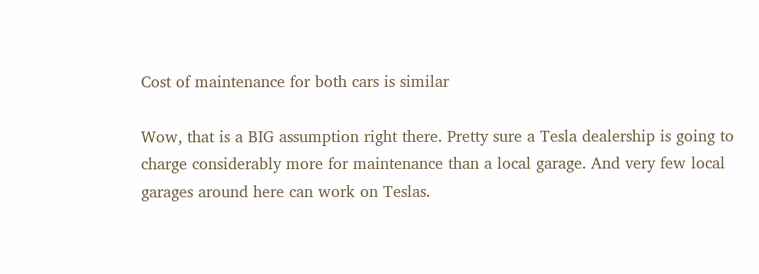Cost of maintenance for both cars is similar

Wow, that is a BIG assumption right there. Pretty sure a Tesla dealership is going to charge considerably more for maintenance than a local garage. And very few local garages around here can work on Teslas.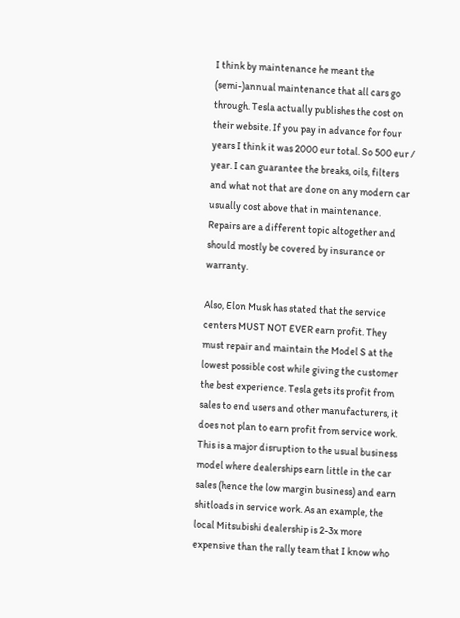I think by maintenance he meant the (semi-)annual maintenance that all cars go through. Tesla actually publishes the cost on their website. If you pay in advance for four years I think it was 2000 eur total. So 500 eur / year. I can guarantee the breaks, oils, filters and what not that are done on any modern car usually cost above that in maintenance. Repairs are a different topic altogether and should mostly be covered by insurance or warranty.

Also, Elon Musk has stated that the service centers MUST NOT EVER earn profit. They must repair and maintain the Model S at the lowest possible cost while giving the customer the best experience. Tesla gets its profit from sales to end users and other manufacturers, it does not plan to earn profit from service work. This is a major disruption to the usual business model where dealerships earn little in the car sales (hence the low margin business) and earn shitloads in service work. As an example, the local Mitsubishi dealership is 2-3x more expensive than the rally team that I know who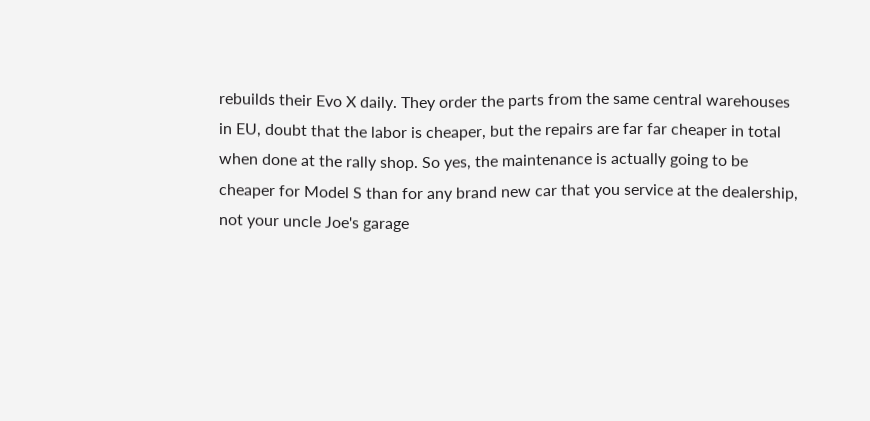rebuilds their Evo X daily. They order the parts from the same central warehouses in EU, doubt that the labor is cheaper, but the repairs are far far cheaper in total when done at the rally shop. So yes, the maintenance is actually going to be cheaper for Model S than for any brand new car that you service at the dealership, not your uncle Joe's garage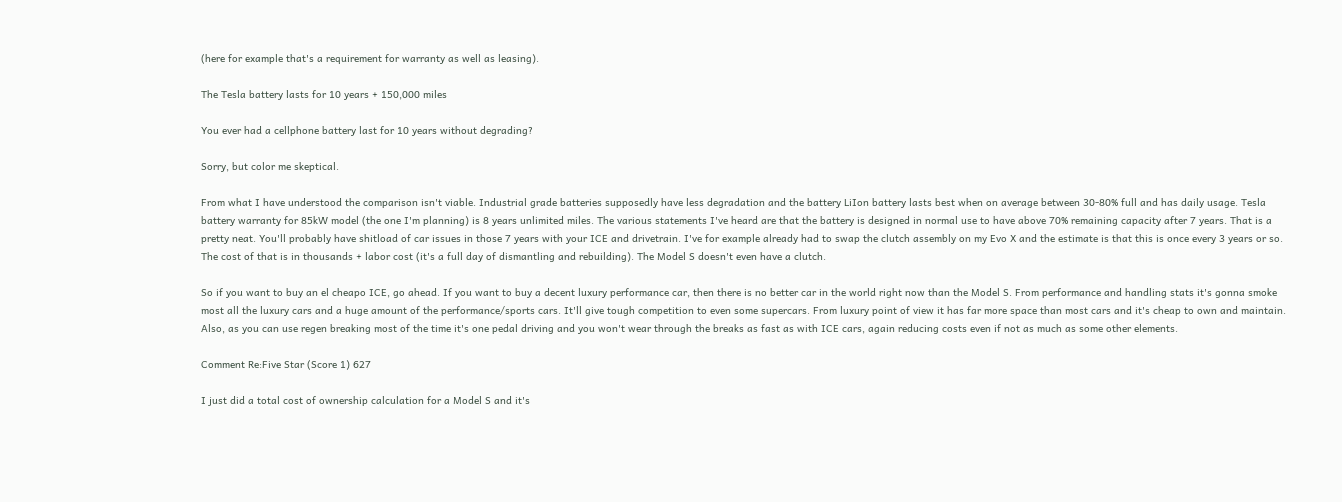(here for example that's a requirement for warranty as well as leasing).

The Tesla battery lasts for 10 years + 150,000 miles

You ever had a cellphone battery last for 10 years without degrading?

Sorry, but color me skeptical.

From what I have understood the comparison isn't viable. Industrial grade batteries supposedly have less degradation and the battery LiIon battery lasts best when on average between 30-80% full and has daily usage. Tesla battery warranty for 85kW model (the one I'm planning) is 8 years unlimited miles. The various statements I've heard are that the battery is designed in normal use to have above 70% remaining capacity after 7 years. That is a pretty neat. You'll probably have shitload of car issues in those 7 years with your ICE and drivetrain. I've for example already had to swap the clutch assembly on my Evo X and the estimate is that this is once every 3 years or so. The cost of that is in thousands + labor cost (it's a full day of dismantling and rebuilding). The Model S doesn't even have a clutch.

So if you want to buy an el cheapo ICE, go ahead. If you want to buy a decent luxury performance car, then there is no better car in the world right now than the Model S. From performance and handling stats it's gonna smoke most all the luxury cars and a huge amount of the performance/sports cars. It'll give tough competition to even some supercars. From luxury point of view it has far more space than most cars and it's cheap to own and maintain. Also, as you can use regen breaking most of the time it's one pedal driving and you won't wear through the breaks as fast as with ICE cars, again reducing costs even if not as much as some other elements.

Comment Re:Five Star (Score 1) 627

I just did a total cost of ownership calculation for a Model S and it's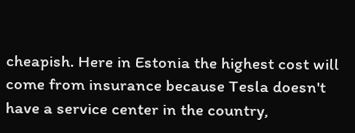cheapish. Here in Estonia the highest cost will come from insurance because Tesla doesn't have a service center in the country,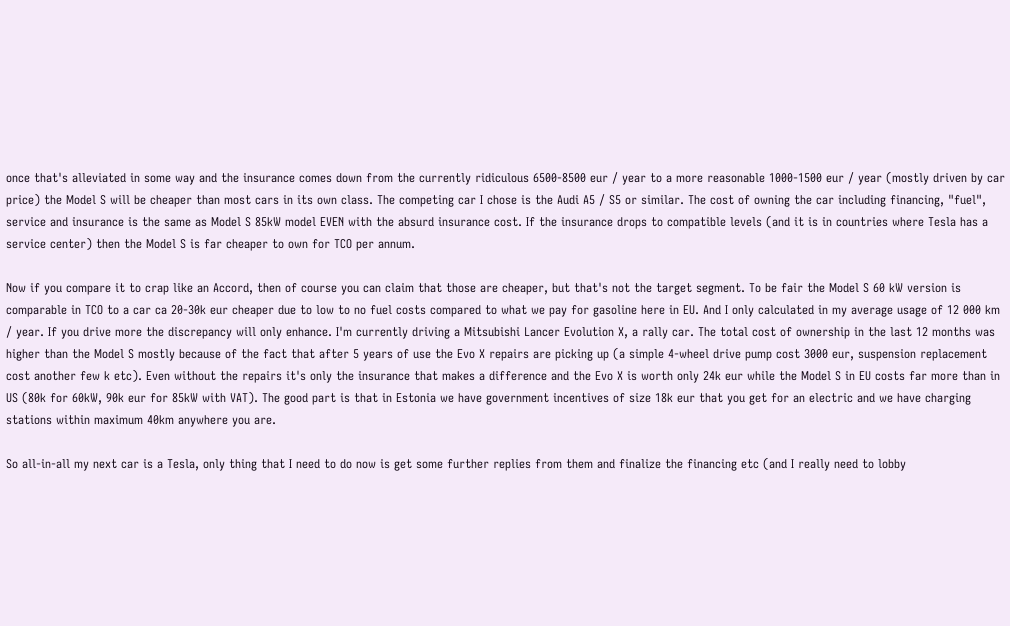once that's alleviated in some way and the insurance comes down from the currently ridiculous 6500-8500 eur / year to a more reasonable 1000-1500 eur / year (mostly driven by car price) the Model S will be cheaper than most cars in its own class. The competing car I chose is the Audi A5 / S5 or similar. The cost of owning the car including financing, "fuel", service and insurance is the same as Model S 85kW model EVEN with the absurd insurance cost. If the insurance drops to compatible levels (and it is in countries where Tesla has a service center) then the Model S is far cheaper to own for TCO per annum.

Now if you compare it to crap like an Accord, then of course you can claim that those are cheaper, but that's not the target segment. To be fair the Model S 60 kW version is comparable in TCO to a car ca 20-30k eur cheaper due to low to no fuel costs compared to what we pay for gasoline here in EU. And I only calculated in my average usage of 12 000 km / year. If you drive more the discrepancy will only enhance. I'm currently driving a Mitsubishi Lancer Evolution X, a rally car. The total cost of ownership in the last 12 months was higher than the Model S mostly because of the fact that after 5 years of use the Evo X repairs are picking up (a simple 4-wheel drive pump cost 3000 eur, suspension replacement cost another few k etc). Even without the repairs it's only the insurance that makes a difference and the Evo X is worth only 24k eur while the Model S in EU costs far more than in US (80k for 60kW, 90k eur for 85kW with VAT). The good part is that in Estonia we have government incentives of size 18k eur that you get for an electric and we have charging stations within maximum 40km anywhere you are.

So all-in-all my next car is a Tesla, only thing that I need to do now is get some further replies from them and finalize the financing etc (and I really need to lobby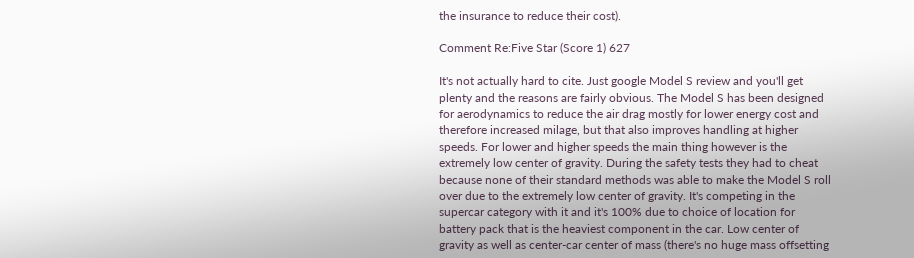the insurance to reduce their cost).

Comment Re:Five Star (Score 1) 627

It's not actually hard to cite. Just google Model S review and you'll get plenty and the reasons are fairly obvious. The Model S has been designed for aerodynamics to reduce the air drag mostly for lower energy cost and therefore increased milage, but that also improves handling at higher speeds. For lower and higher speeds the main thing however is the extremely low center of gravity. During the safety tests they had to cheat because none of their standard methods was able to make the Model S roll over due to the extremely low center of gravity. It's competing in the supercar category with it and it's 100% due to choice of location for battery pack that is the heaviest component in the car. Low center of gravity as well as center-car center of mass (there's no huge mass offsetting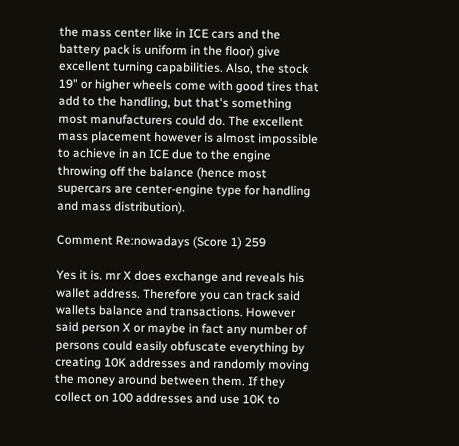the mass center like in ICE cars and the battery pack is uniform in the floor) give excellent turning capabilities. Also, the stock 19" or higher wheels come with good tires that add to the handling, but that's something most manufacturers could do. The excellent mass placement however is almost impossible to achieve in an ICE due to the engine throwing off the balance (hence most supercars are center-engine type for handling and mass distribution).

Comment Re:nowadays (Score 1) 259

Yes it is. mr X does exchange and reveals his wallet address. Therefore you can track said wallets balance and transactions. However said person X or maybe in fact any number of persons could easily obfuscate everything by creating 10K addresses and randomly moving the money around between them. If they collect on 100 addresses and use 10K to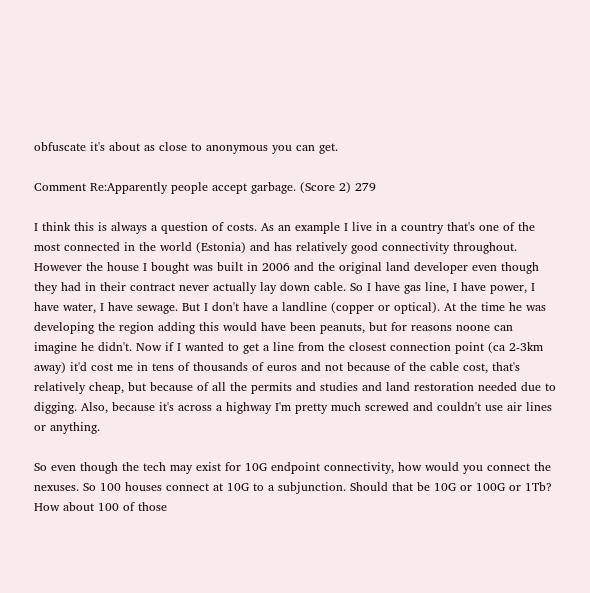obfuscate it's about as close to anonymous you can get.

Comment Re:Apparently people accept garbage. (Score 2) 279

I think this is always a question of costs. As an example I live in a country that's one of the most connected in the world (Estonia) and has relatively good connectivity throughout. However the house I bought was built in 2006 and the original land developer even though they had in their contract never actually lay down cable. So I have gas line, I have power, I have water, I have sewage. But I don't have a landline (copper or optical). At the time he was developing the region adding this would have been peanuts, but for reasons noone can imagine he didn't. Now if I wanted to get a line from the closest connection point (ca 2-3km away) it'd cost me in tens of thousands of euros and not because of the cable cost, that's relatively cheap, but because of all the permits and studies and land restoration needed due to digging. Also, because it's across a highway I'm pretty much screwed and couldn't use air lines or anything.

So even though the tech may exist for 10G endpoint connectivity, how would you connect the nexuses. So 100 houses connect at 10G to a subjunction. Should that be 10G or 100G or 1Tb? How about 100 of those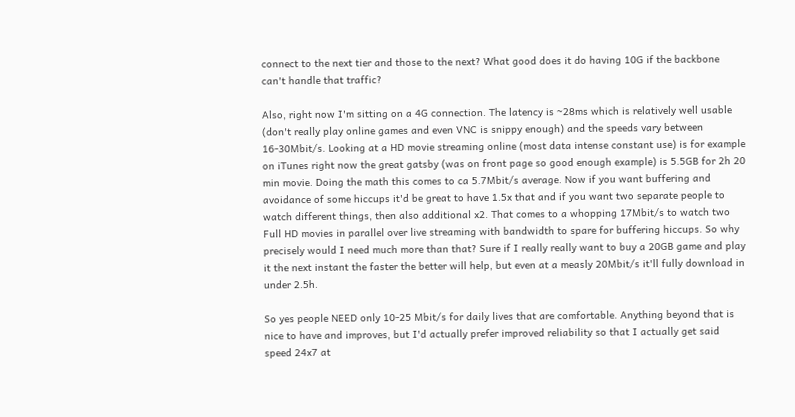connect to the next tier and those to the next? What good does it do having 10G if the backbone can't handle that traffic?

Also, right now I'm sitting on a 4G connection. The latency is ~28ms which is relatively well usable (don't really play online games and even VNC is snippy enough) and the speeds vary between 16-30Mbit/s. Looking at a HD movie streaming online (most data intense constant use) is for example on iTunes right now the great gatsby (was on front page so good enough example) is 5.5GB for 2h 20 min movie. Doing the math this comes to ca 5.7Mbit/s average. Now if you want buffering and avoidance of some hiccups it'd be great to have 1.5x that and if you want two separate people to watch different things, then also additional x2. That comes to a whopping 17Mbit/s to watch two Full HD movies in parallel over live streaming with bandwidth to spare for buffering hiccups. So why precisely would I need much more than that? Sure if I really really want to buy a 20GB game and play it the next instant the faster the better will help, but even at a measly 20Mbit/s it'll fully download in under 2.5h.

So yes people NEED only 10-25 Mbit/s for daily lives that are comfortable. Anything beyond that is nice to have and improves, but I'd actually prefer improved reliability so that I actually get said speed 24x7 at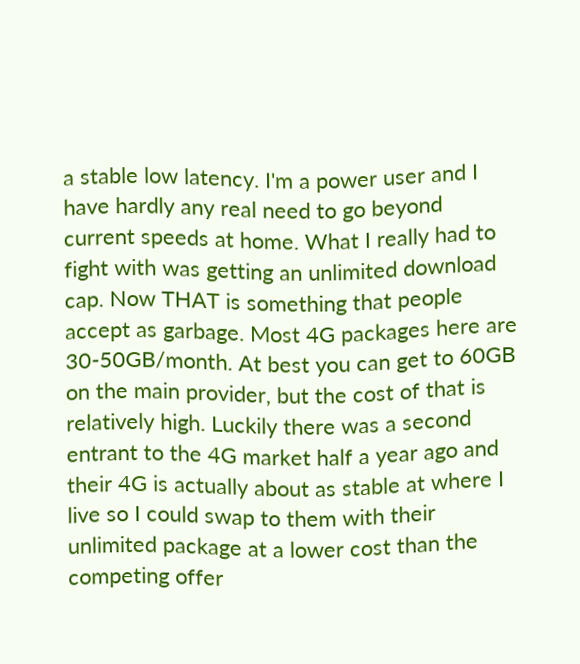a stable low latency. I'm a power user and I have hardly any real need to go beyond current speeds at home. What I really had to fight with was getting an unlimited download cap. Now THAT is something that people accept as garbage. Most 4G packages here are 30-50GB/month. At best you can get to 60GB on the main provider, but the cost of that is relatively high. Luckily there was a second entrant to the 4G market half a year ago and their 4G is actually about as stable at where I live so I could swap to them with their unlimited package at a lower cost than the competing offer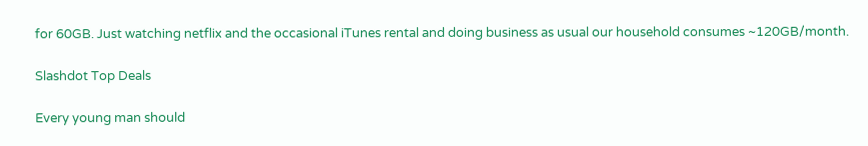for 60GB. Just watching netflix and the occasional iTunes rental and doing business as usual our household consumes ~120GB/month.

Slashdot Top Deals

Every young man should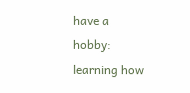have a hobby: learning how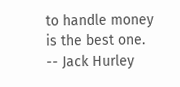to handle money is the best one. -- Jack Hurley